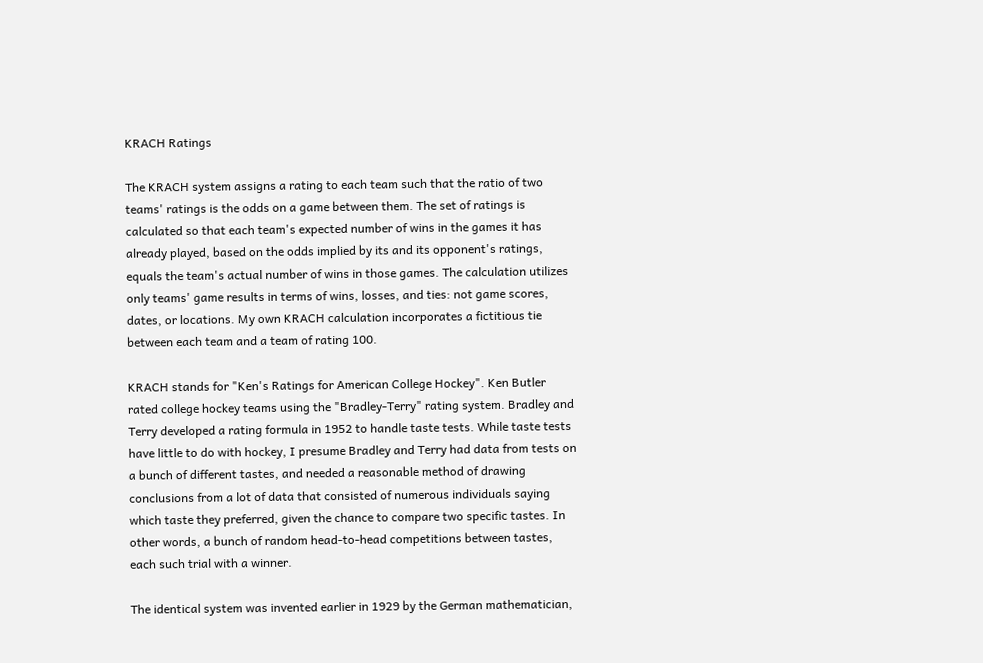KRACH Ratings

The KRACH system assigns a rating to each team such that the ratio of two teams' ratings is the odds on a game between them. The set of ratings is calculated so that each team's expected number of wins in the games it has already played, based on the odds implied by its and its opponent's ratings, equals the team's actual number of wins in those games. The calculation utilizes only teams' game results in terms of wins, losses, and ties: not game scores, dates, or locations. My own KRACH calculation incorporates a fictitious tie between each team and a team of rating 100.

KRACH stands for "Ken's Ratings for American College Hockey". Ken Butler rated college hockey teams using the "Bradley-Terry" rating system. Bradley and Terry developed a rating formula in 1952 to handle taste tests. While taste tests have little to do with hockey, I presume Bradley and Terry had data from tests on a bunch of different tastes, and needed a reasonable method of drawing conclusions from a lot of data that consisted of numerous individuals saying which taste they preferred, given the chance to compare two specific tastes. In other words, a bunch of random head-to-head competitions between tastes, each such trial with a winner.

The identical system was invented earlier in 1929 by the German mathematician,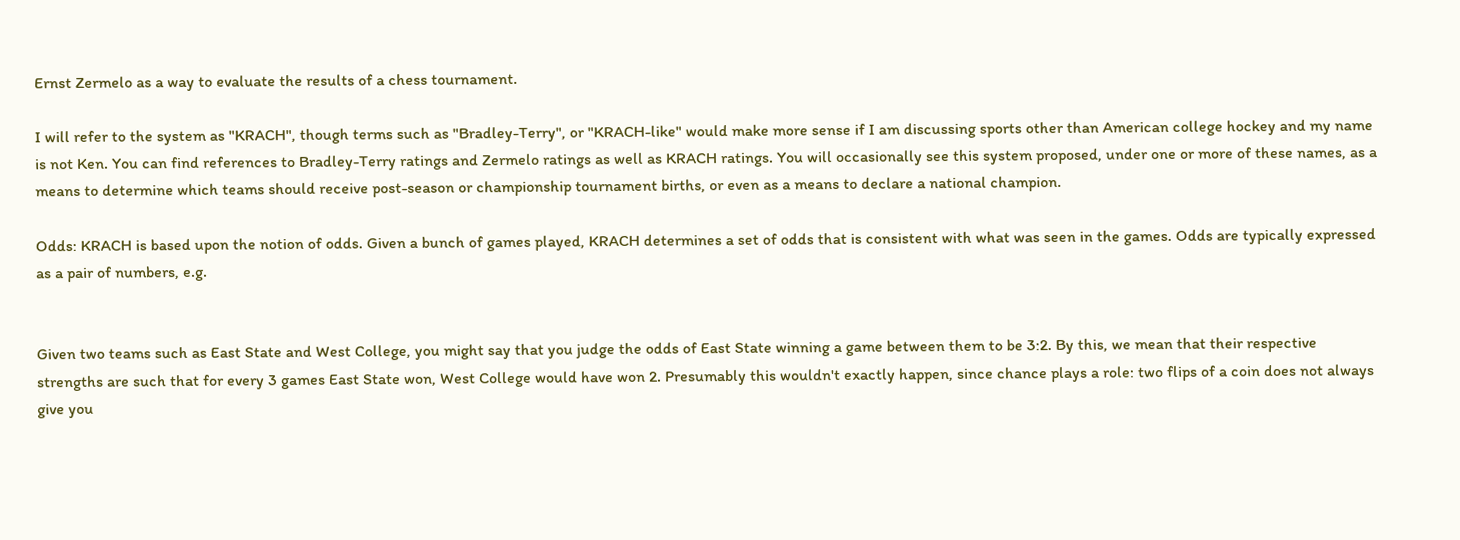Ernst Zermelo as a way to evaluate the results of a chess tournament.

I will refer to the system as "KRACH", though terms such as "Bradley-Terry", or "KRACH-like" would make more sense if I am discussing sports other than American college hockey and my name is not Ken. You can find references to Bradley-Terry ratings and Zermelo ratings as well as KRACH ratings. You will occasionally see this system proposed, under one or more of these names, as a means to determine which teams should receive post-season or championship tournament births, or even as a means to declare a national champion.

Odds: KRACH is based upon the notion of odds. Given a bunch of games played, KRACH determines a set of odds that is consistent with what was seen in the games. Odds are typically expressed as a pair of numbers, e.g.


Given two teams such as East State and West College, you might say that you judge the odds of East State winning a game between them to be 3:2. By this, we mean that their respective strengths are such that for every 3 games East State won, West College would have won 2. Presumably this wouldn't exactly happen, since chance plays a role: two flips of a coin does not always give you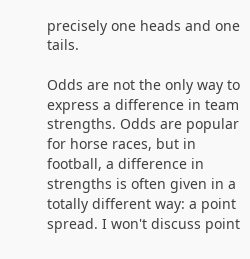precisely one heads and one tails.

Odds are not the only way to express a difference in team strengths. Odds are popular for horse races, but in football, a difference in strengths is often given in a totally different way: a point spread. I won't discuss point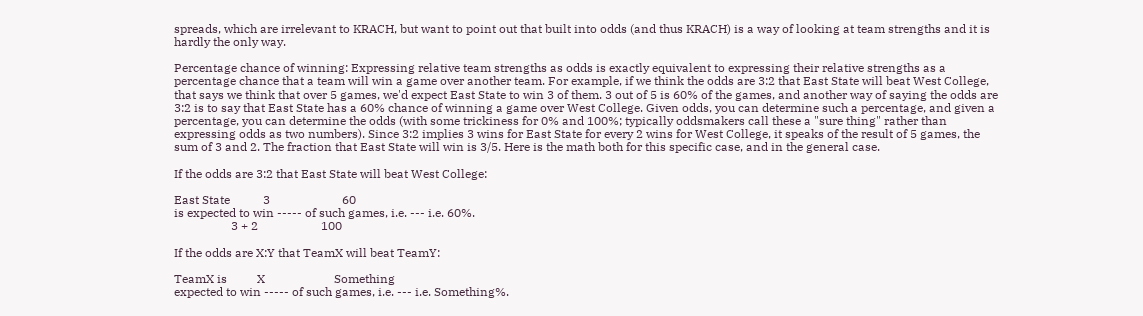spreads, which are irrelevant to KRACH, but want to point out that built into odds (and thus KRACH) is a way of looking at team strengths and it is hardly the only way.

Percentage chance of winning: Expressing relative team strengths as odds is exactly equivalent to expressing their relative strengths as a percentage chance that a team will win a game over another team. For example, if we think the odds are 3:2 that East State will beat West College, that says we think that over 5 games, we'd expect East State to win 3 of them. 3 out of 5 is 60% of the games, and another way of saying the odds are 3:2 is to say that East State has a 60% chance of winning a game over West College. Given odds, you can determine such a percentage, and given a percentage, you can determine the odds (with some trickiness for 0% and 100%; typically oddsmakers call these a "sure thing" rather than expressing odds as two numbers). Since 3:2 implies 3 wins for East State for every 2 wins for West College, it speaks of the result of 5 games, the sum of 3 and 2. The fraction that East State will win is 3/5. Here is the math both for this specific case, and in the general case.

If the odds are 3:2 that East State will beat West College:

East State           3                        60
is expected to win ----- of such games, i.e. --- i.e. 60%.
                   3 + 2                     100

If the odds are X:Y that TeamX will beat TeamY:

TeamX is          X                       Something
expected to win ----- of such games, i.e. --- i.e. Something%.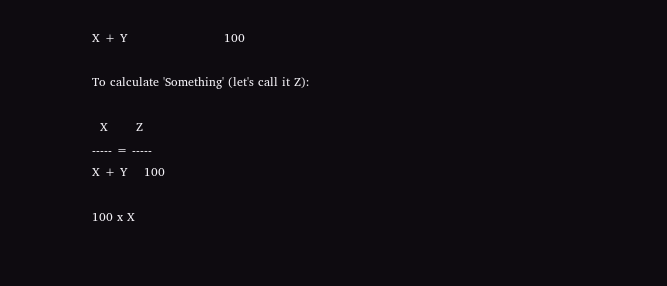X + Y                        100

To calculate 'Something' (let's call it Z):

  X       Z
----- = -----
X + Y    100

100 x X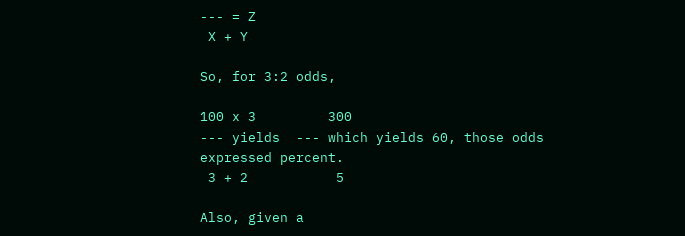--- = Z
 X + Y

So, for 3:2 odds,

100 x 3         300
--- yields  --- which yields 60, those odds expressed percent.
 3 + 2           5

Also, given a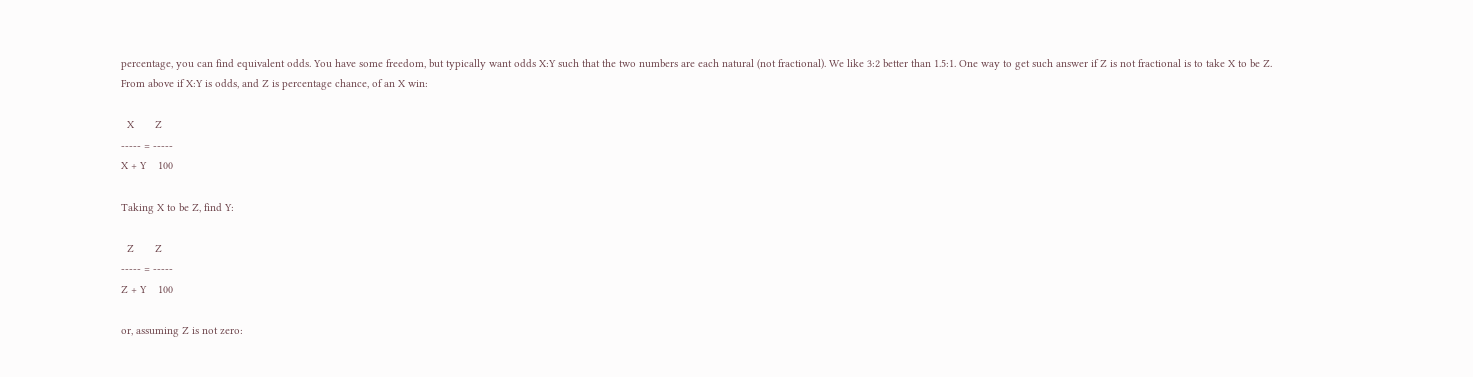percentage, you can find equivalent odds. You have some freedom, but typically want odds X:Y such that the two numbers are each natural (not fractional). We like 3:2 better than 1.5:1. One way to get such answer if Z is not fractional is to take X to be Z.
From above if X:Y is odds, and Z is percentage chance, of an X win:

  X       Z
----- = -----
X + Y    100

Taking X to be Z, find Y:

  Z       Z
----- = -----
Z + Y    100

or, assuming Z is not zero: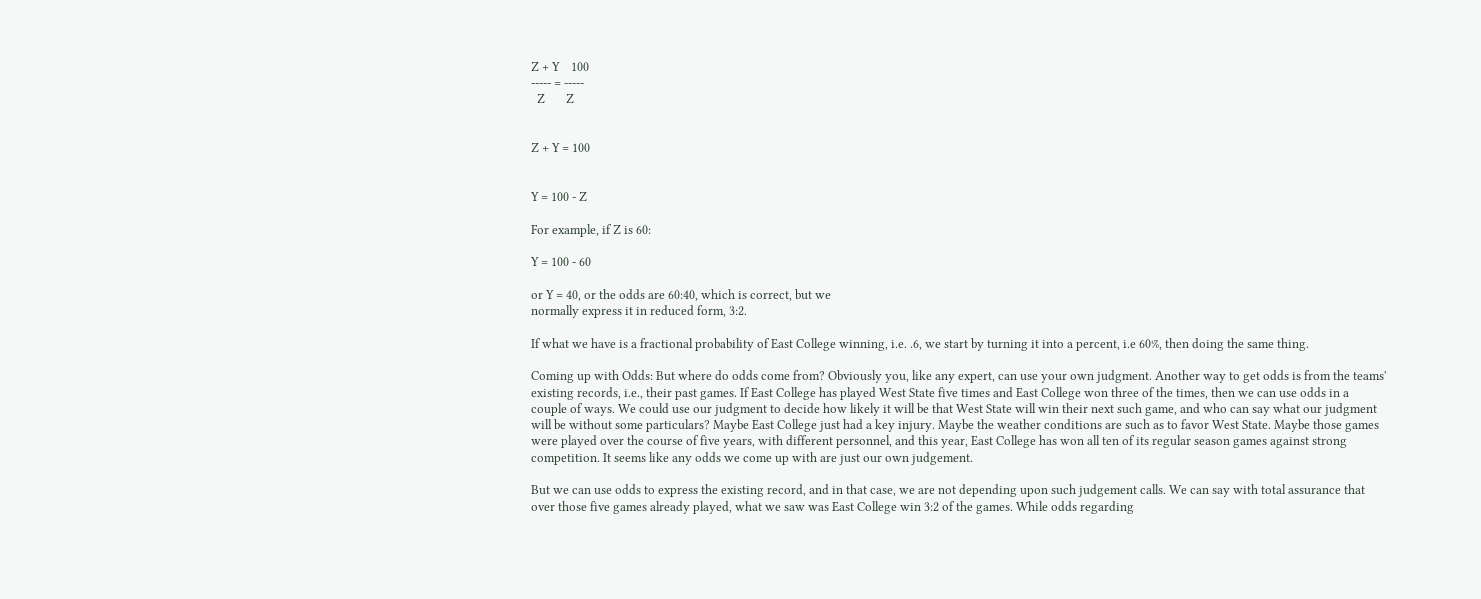Z + Y    100
----- = -----
  Z       Z


Z + Y = 100


Y = 100 - Z

For example, if Z is 60:

Y = 100 - 60

or Y = 40, or the odds are 60:40, which is correct, but we
normally express it in reduced form, 3:2.

If what we have is a fractional probability of East College winning, i.e. .6, we start by turning it into a percent, i.e 60%, then doing the same thing.

Coming up with Odds: But where do odds come from? Obviously you, like any expert, can use your own judgment. Another way to get odds is from the teams' existing records, i.e., their past games. If East College has played West State five times and East College won three of the times, then we can use odds in a couple of ways. We could use our judgment to decide how likely it will be that West State will win their next such game, and who can say what our judgment will be without some particulars? Maybe East College just had a key injury. Maybe the weather conditions are such as to favor West State. Maybe those games were played over the course of five years, with different personnel, and this year, East College has won all ten of its regular season games against strong competition. It seems like any odds we come up with are just our own judgement.

But we can use odds to express the existing record, and in that case, we are not depending upon such judgement calls. We can say with total assurance that over those five games already played, what we saw was East College win 3:2 of the games. While odds regarding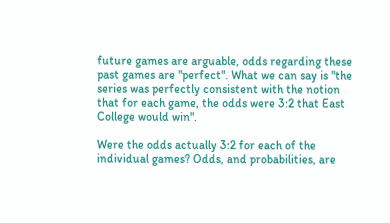future games are arguable, odds regarding these past games are "perfect". What we can say is "the series was perfectly consistent with the notion that for each game, the odds were 3:2 that East College would win".

Were the odds actually 3:2 for each of the individual games? Odds, and probabilities, are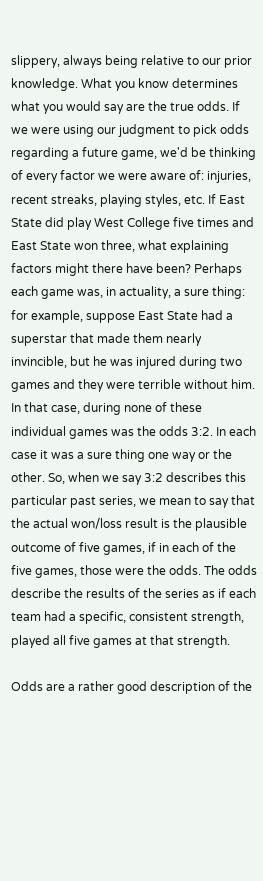slippery, always being relative to our prior knowledge. What you know determines what you would say are the true odds. If we were using our judgment to pick odds regarding a future game, we'd be thinking of every factor we were aware of: injuries, recent streaks, playing styles, etc. If East State did play West College five times and East State won three, what explaining factors might there have been? Perhaps each game was, in actuality, a sure thing: for example, suppose East State had a superstar that made them nearly invincible, but he was injured during two games and they were terrible without him. In that case, during none of these individual games was the odds 3:2. In each case it was a sure thing one way or the other. So, when we say 3:2 describes this particular past series, we mean to say that the actual won/loss result is the plausible outcome of five games, if in each of the five games, those were the odds. The odds describe the results of the series as if each team had a specific, consistent strength, played all five games at that strength.

Odds are a rather good description of the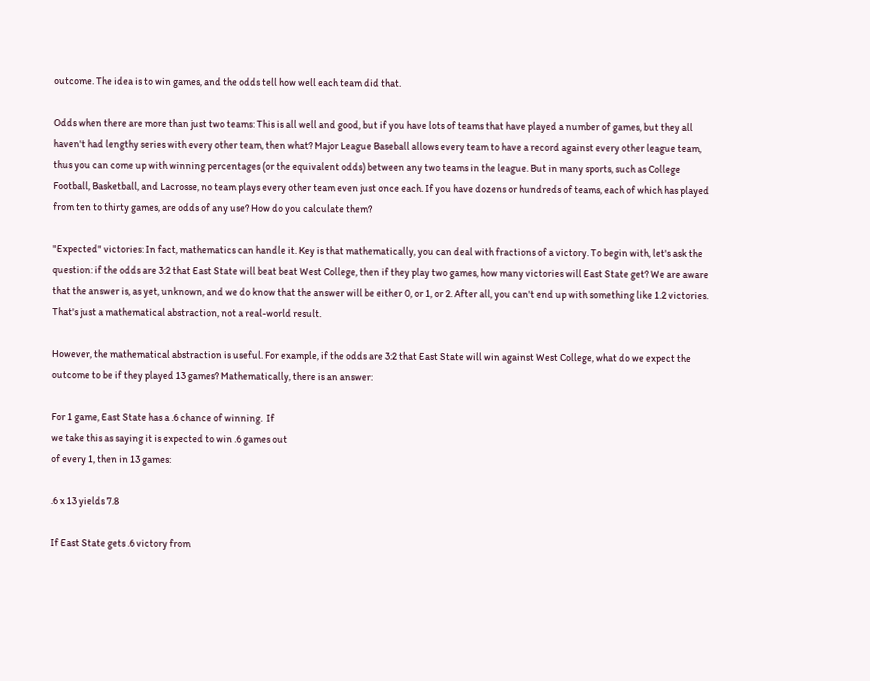outcome. The idea is to win games, and the odds tell how well each team did that.

Odds when there are more than just two teams: This is all well and good, but if you have lots of teams that have played a number of games, but they all haven't had lengthy series with every other team, then what? Major League Baseball allows every team to have a record against every other league team, thus you can come up with winning percentages (or the equivalent odds) between any two teams in the league. But in many sports, such as College Football, Basketball, and Lacrosse, no team plays every other team even just once each. If you have dozens or hundreds of teams, each of which has played from ten to thirty games, are odds of any use? How do you calculate them?

"Expected" victories: In fact, mathematics can handle it. Key is that mathematically, you can deal with fractions of a victory. To begin with, let's ask the question: if the odds are 3:2 that East State will beat beat West College, then if they play two games, how many victories will East State get? We are aware that the answer is, as yet, unknown, and we do know that the answer will be either 0, or 1, or 2. After all, you can't end up with something like 1.2 victories. That's just a mathematical abstraction, not a real-world result.

However, the mathematical abstraction is useful. For example, if the odds are 3:2 that East State will win against West College, what do we expect the outcome to be if they played 13 games? Mathematically, there is an answer:

For 1 game, East State has a .6 chance of winning.  If
we take this as saying it is expected to win .6 games out
of every 1, then in 13 games:

.6 x 13 yields 7.8

If East State gets .6 victory from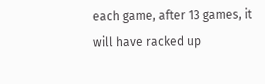each game, after 13 games, it will have racked up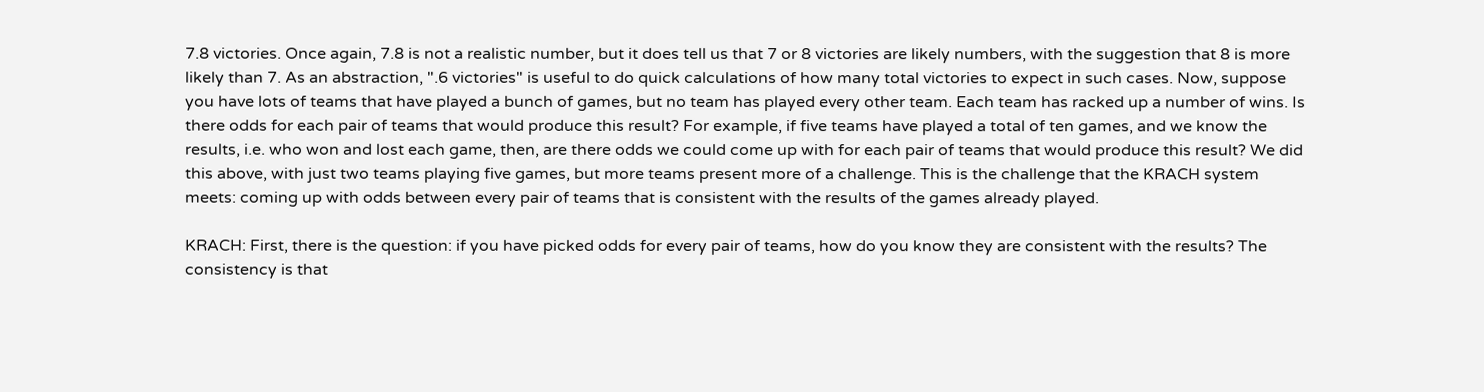7.8 victories. Once again, 7.8 is not a realistic number, but it does tell us that 7 or 8 victories are likely numbers, with the suggestion that 8 is more likely than 7. As an abstraction, ".6 victories" is useful to do quick calculations of how many total victories to expect in such cases. Now, suppose you have lots of teams that have played a bunch of games, but no team has played every other team. Each team has racked up a number of wins. Is there odds for each pair of teams that would produce this result? For example, if five teams have played a total of ten games, and we know the results, i.e. who won and lost each game, then, are there odds we could come up with for each pair of teams that would produce this result? We did this above, with just two teams playing five games, but more teams present more of a challenge. This is the challenge that the KRACH system meets: coming up with odds between every pair of teams that is consistent with the results of the games already played.

KRACH: First, there is the question: if you have picked odds for every pair of teams, how do you know they are consistent with the results? The consistency is that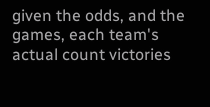given the odds, and the games, each team's actual count victories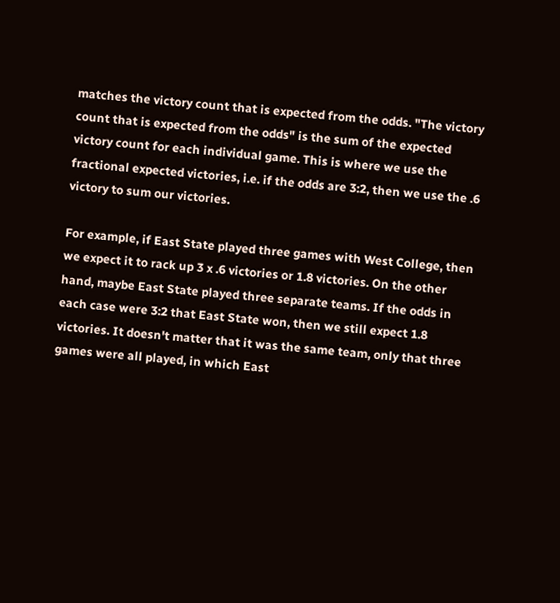matches the victory count that is expected from the odds. "The victory count that is expected from the odds" is the sum of the expected victory count for each individual game. This is where we use the fractional expected victories, i.e. if the odds are 3:2, then we use the .6 victory to sum our victories.

For example, if East State played three games with West College, then we expect it to rack up 3 x .6 victories or 1.8 victories. On the other hand, maybe East State played three separate teams. If the odds in each case were 3:2 that East State won, then we still expect 1.8 victories. It doesn't matter that it was the same team, only that three games were all played, in which East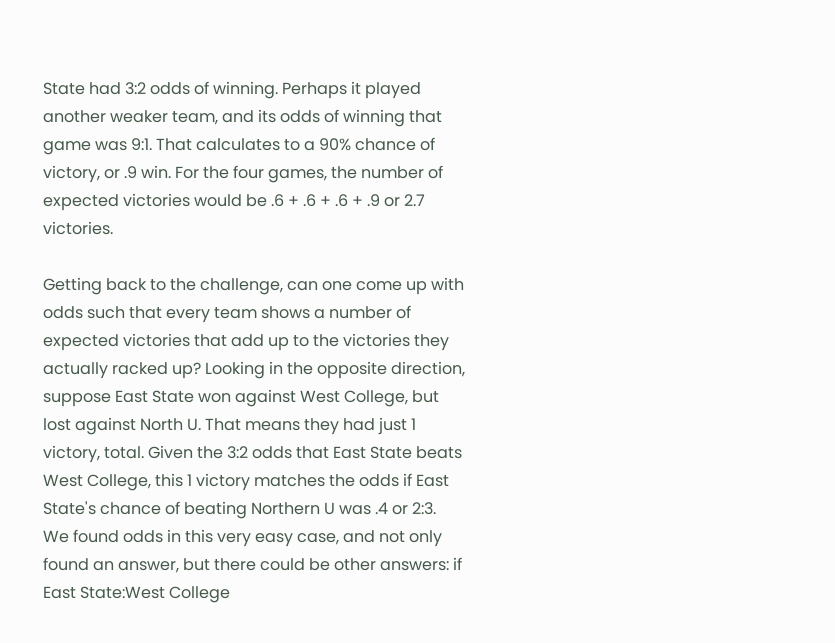State had 3:2 odds of winning. Perhaps it played another weaker team, and its odds of winning that game was 9:1. That calculates to a 90% chance of victory, or .9 win. For the four games, the number of expected victories would be .6 + .6 + .6 + .9 or 2.7 victories.

Getting back to the challenge, can one come up with odds such that every team shows a number of expected victories that add up to the victories they actually racked up? Looking in the opposite direction, suppose East State won against West College, but lost against North U. That means they had just 1 victory, total. Given the 3:2 odds that East State beats West College, this 1 victory matches the odds if East State's chance of beating Northern U was .4 or 2:3. We found odds in this very easy case, and not only found an answer, but there could be other answers: if East State:West College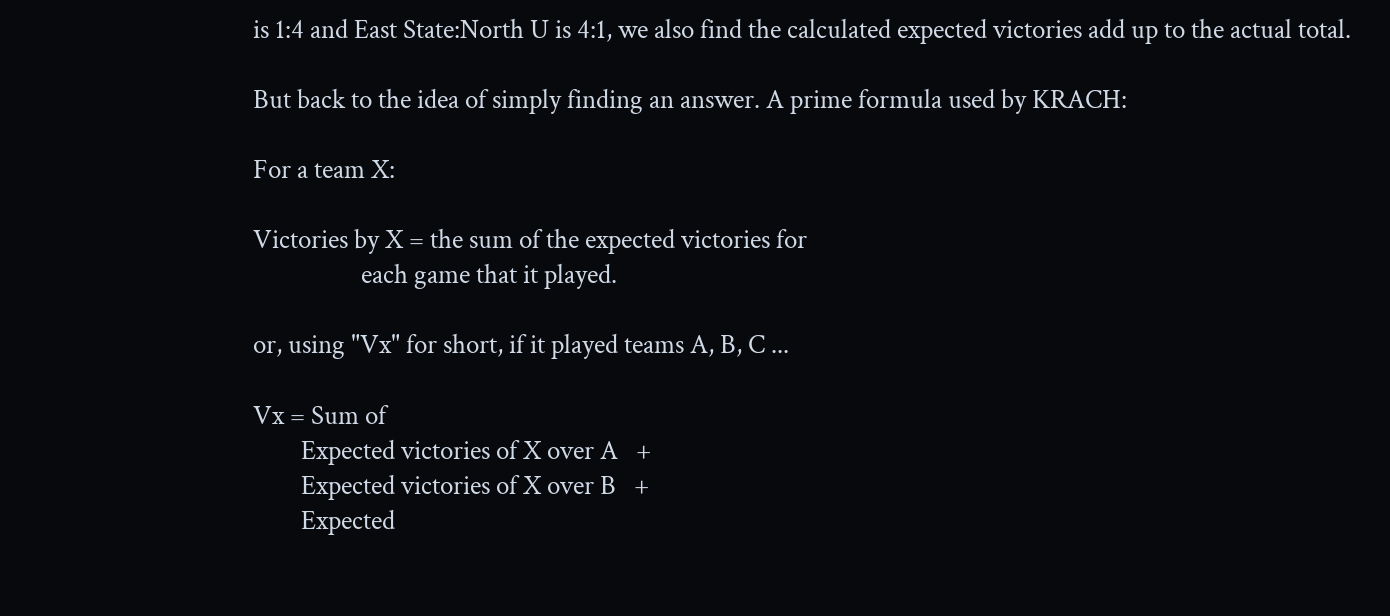is 1:4 and East State:North U is 4:1, we also find the calculated expected victories add up to the actual total.

But back to the idea of simply finding an answer. A prime formula used by KRACH:

For a team X:

Victories by X = the sum of the expected victories for
                  each game that it played.

or, using "Vx" for short, if it played teams A, B, C ...

Vx = Sum of
        Expected victories of X over A   +
        Expected victories of X over B   +
        Expected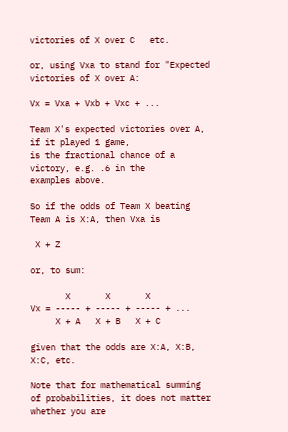victories of X over C   etc.

or, using Vxa to stand for "Expected victories of X over A:

Vx = Vxa + Vxb + Vxc + ...

Team X's expected victories over A, if it played 1 game,
is the fractional chance of a victory, e.g. .6 in the
examples above.

So if the odds of Team X beating Team A is X:A, then Vxa is

 X + Z

or, to sum:

       X       X       X
Vx = ----- + ----- + ----- + ...
     X + A   X + B   X + C

given that the odds are X:A, X:B, X:C, etc.

Note that for mathematical summing of probabilities, it does not matter whether you are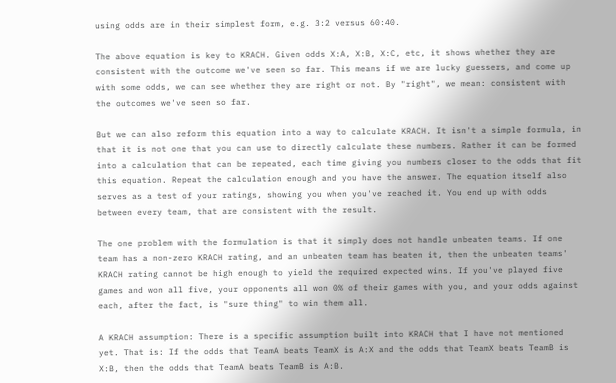using odds are in their simplest form, e.g. 3:2 versus 60:40.

The above equation is key to KRACH. Given odds X:A, X:B, X:C, etc, it shows whether they are consistent with the outcome we've seen so far. This means if we are lucky guessers, and come up with some odds, we can see whether they are right or not. By "right", we mean: consistent with the outcomes we've seen so far.

But we can also reform this equation into a way to calculate KRACH. It isn't a simple formula, in that it is not one that you can use to directly calculate these numbers. Rather it can be formed into a calculation that can be repeated, each time giving you numbers closer to the odds that fit this equation. Repeat the calculation enough and you have the answer. The equation itself also serves as a test of your ratings, showing you when you've reached it. You end up with odds between every team, that are consistent with the result.

The one problem with the formulation is that it simply does not handle unbeaten teams. If one team has a non-zero KRACH rating, and an unbeaten team has beaten it, then the unbeaten teams' KRACH rating cannot be high enough to yield the required expected wins. If you've played five games and won all five, your opponents all won 0% of their games with you, and your odds against each, after the fact, is "sure thing" to win them all.

A KRACH assumption: There is a specific assumption built into KRACH that I have not mentioned yet. That is: If the odds that TeamA beats TeamX is A:X and the odds that TeamX beats TeamB is X:B, then the odds that TeamA beats TeamB is A:B.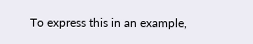To express this in an example,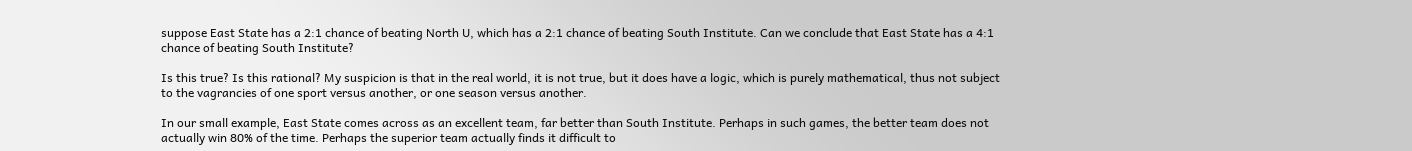suppose East State has a 2:1 chance of beating North U, which has a 2:1 chance of beating South Institute. Can we conclude that East State has a 4:1 chance of beating South Institute?

Is this true? Is this rational? My suspicion is that in the real world, it is not true, but it does have a logic, which is purely mathematical, thus not subject to the vagrancies of one sport versus another, or one season versus another.

In our small example, East State comes across as an excellent team, far better than South Institute. Perhaps in such games, the better team does not actually win 80% of the time. Perhaps the superior team actually finds it difficult to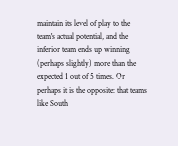maintain its level of play to the team's actual potential, and the inferior team ends up winning (perhaps slightly) more than the expected 1 out of 5 times. Or perhaps it is the opposite: that teams like South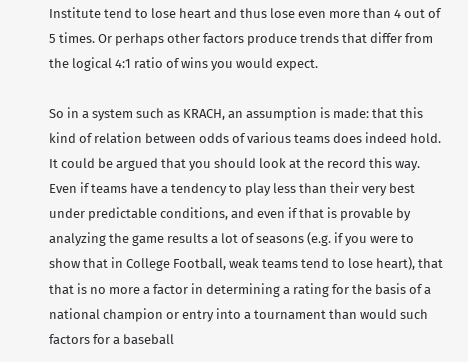Institute tend to lose heart and thus lose even more than 4 out of 5 times. Or perhaps other factors produce trends that differ from the logical 4:1 ratio of wins you would expect.

So in a system such as KRACH, an assumption is made: that this kind of relation between odds of various teams does indeed hold. It could be argued that you should look at the record this way. Even if teams have a tendency to play less than their very best under predictable conditions, and even if that is provable by analyzing the game results a lot of seasons (e.g. if you were to show that in College Football, weak teams tend to lose heart), that that is no more a factor in determining a rating for the basis of a national champion or entry into a tournament than would such factors for a baseball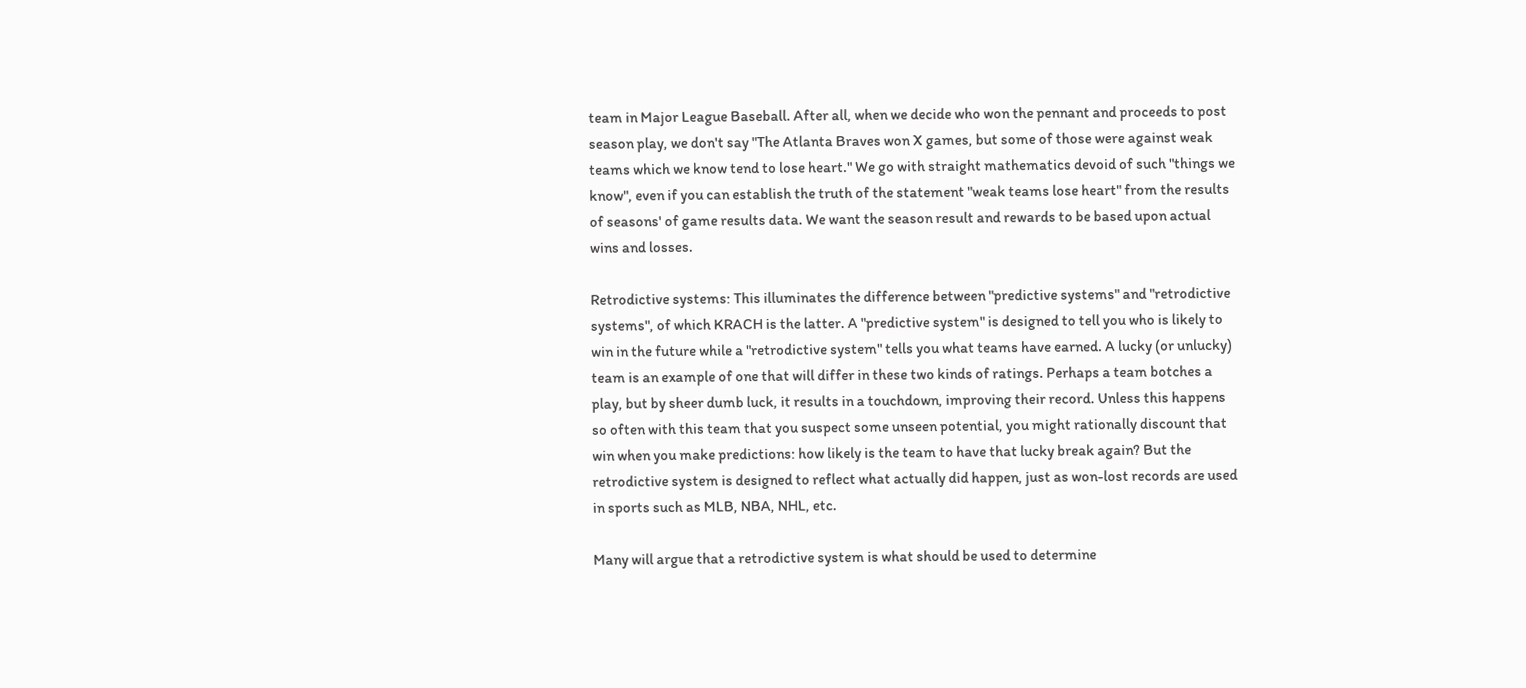team in Major League Baseball. After all, when we decide who won the pennant and proceeds to post season play, we don't say "The Atlanta Braves won X games, but some of those were against weak teams which we know tend to lose heart." We go with straight mathematics devoid of such "things we know", even if you can establish the truth of the statement "weak teams lose heart" from the results of seasons' of game results data. We want the season result and rewards to be based upon actual wins and losses.

Retrodictive systems: This illuminates the difference between "predictive systems" and "retrodictive systems", of which KRACH is the latter. A "predictive system" is designed to tell you who is likely to win in the future while a "retrodictive system" tells you what teams have earned. A lucky (or unlucky) team is an example of one that will differ in these two kinds of ratings. Perhaps a team botches a play, but by sheer dumb luck, it results in a touchdown, improving their record. Unless this happens so often with this team that you suspect some unseen potential, you might rationally discount that win when you make predictions: how likely is the team to have that lucky break again? But the retrodictive system is designed to reflect what actually did happen, just as won-lost records are used in sports such as MLB, NBA, NHL, etc.

Many will argue that a retrodictive system is what should be used to determine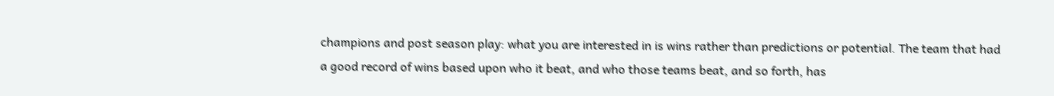champions and post season play: what you are interested in is wins rather than predictions or potential. The team that had a good record of wins based upon who it beat, and who those teams beat, and so forth, has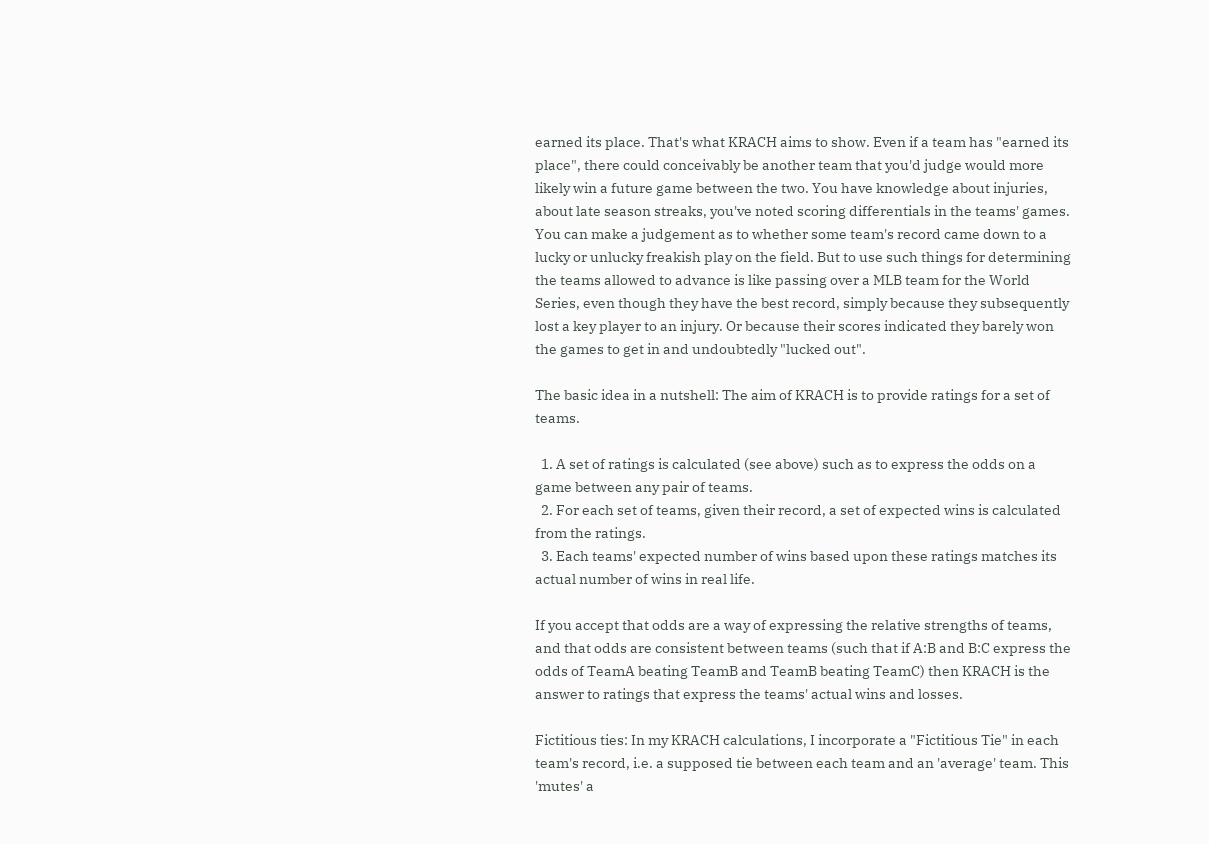earned its place. That's what KRACH aims to show. Even if a team has "earned its place", there could conceivably be another team that you'd judge would more likely win a future game between the two. You have knowledge about injuries, about late season streaks, you've noted scoring differentials in the teams' games. You can make a judgement as to whether some team's record came down to a lucky or unlucky freakish play on the field. But to use such things for determining the teams allowed to advance is like passing over a MLB team for the World Series, even though they have the best record, simply because they subsequently lost a key player to an injury. Or because their scores indicated they barely won the games to get in and undoubtedly "lucked out".

The basic idea in a nutshell: The aim of KRACH is to provide ratings for a set of teams.

  1. A set of ratings is calculated (see above) such as to express the odds on a game between any pair of teams.
  2. For each set of teams, given their record, a set of expected wins is calculated from the ratings.
  3. Each teams' expected number of wins based upon these ratings matches its actual number of wins in real life.

If you accept that odds are a way of expressing the relative strengths of teams, and that odds are consistent between teams (such that if A:B and B:C express the odds of TeamA beating TeamB and TeamB beating TeamC) then KRACH is the answer to ratings that express the teams' actual wins and losses.

Fictitious ties: In my KRACH calculations, I incorporate a "Fictitious Tie" in each team's record, i.e. a supposed tie between each team and an 'average' team. This 'mutes' a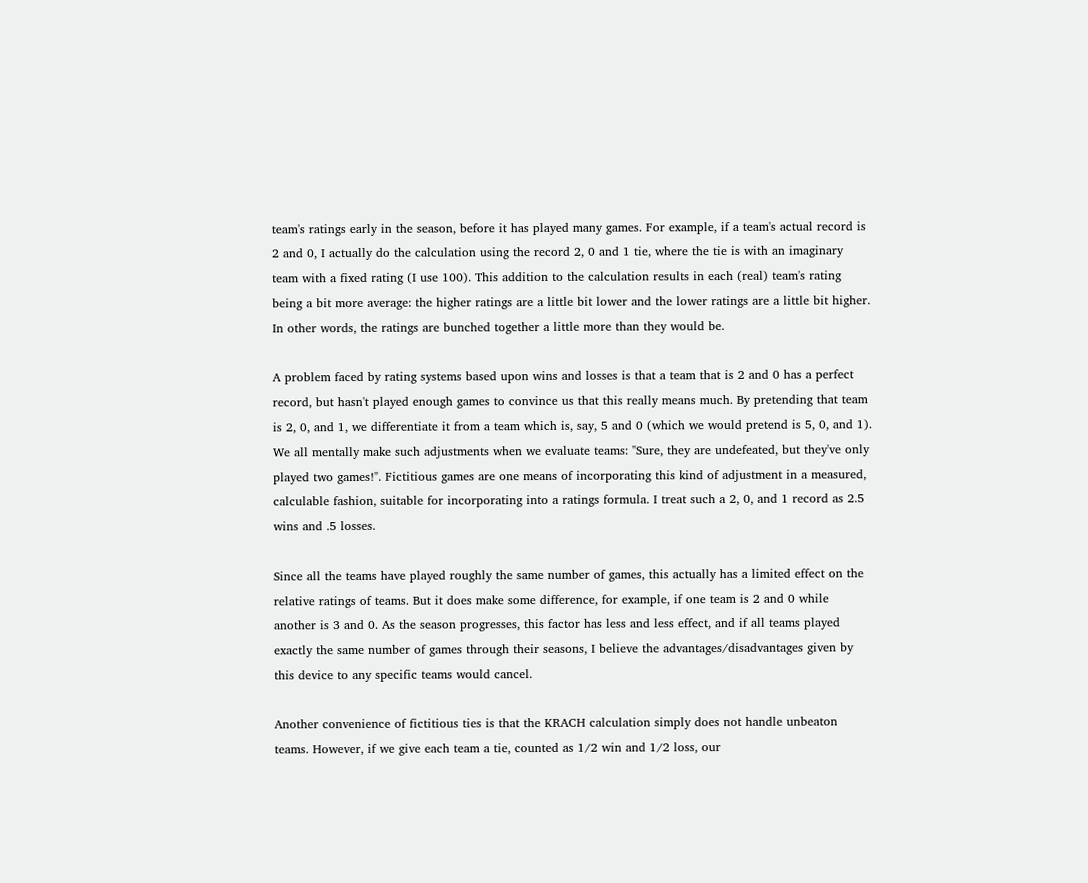team's ratings early in the season, before it has played many games. For example, if a team's actual record is 2 and 0, I actually do the calculation using the record 2, 0 and 1 tie, where the tie is with an imaginary team with a fixed rating (I use 100). This addition to the calculation results in each (real) team's rating being a bit more average: the higher ratings are a little bit lower and the lower ratings are a little bit higher. In other words, the ratings are bunched together a little more than they would be.

A problem faced by rating systems based upon wins and losses is that a team that is 2 and 0 has a perfect record, but hasn't played enough games to convince us that this really means much. By pretending that team is 2, 0, and 1, we differentiate it from a team which is, say, 5 and 0 (which we would pretend is 5, 0, and 1). We all mentally make such adjustments when we evaluate teams: "Sure, they are undefeated, but they've only played two games!". Fictitious games are one means of incorporating this kind of adjustment in a measured, calculable fashion, suitable for incorporating into a ratings formula. I treat such a 2, 0, and 1 record as 2.5 wins and .5 losses.

Since all the teams have played roughly the same number of games, this actually has a limited effect on the relative ratings of teams. But it does make some difference, for example, if one team is 2 and 0 while another is 3 and 0. As the season progresses, this factor has less and less effect, and if all teams played exactly the same number of games through their seasons, I believe the advantages/disadvantages given by this device to any specific teams would cancel.

Another convenience of fictitious ties is that the KRACH calculation simply does not handle unbeaton teams. However, if we give each team a tie, counted as 1/2 win and 1/2 loss, our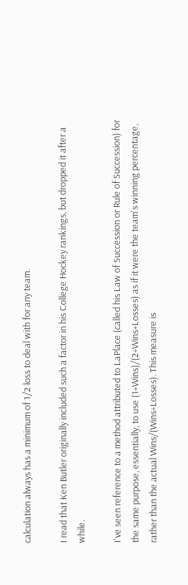calculation always has a minimum of 1/2 loss to deal with for any team.

I read that Ken Butler originally included such a factor in his College Hockey rankings, but dropped it after a while.

I've seen reference to a method attributed to LaPlace (called his Law of Succession or Rule of Succession) for the same purpose, essentially, to use (1+Wins)/(2+Wins+Losses) as if it were the team's winning percentage, rather than the actual Wins/(Wins+Losses). This measure is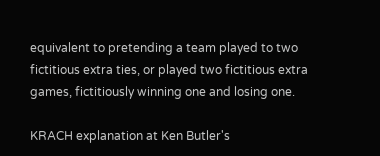equivalent to pretending a team played to two fictitious extra ties, or played two fictitious extra games, fictitiously winning one and losing one.

KRACH explanation at Ken Butler's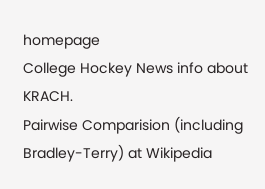homepage
College Hockey News info about KRACH.
Pairwise Comparision (including Bradley-Terry) at Wikipedia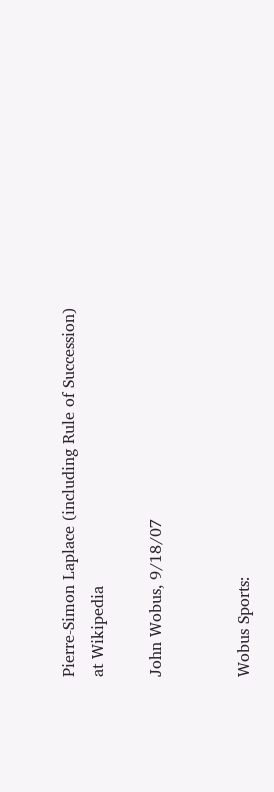Pierre-Simon Laplace (including Rule of Succession) at Wikipedia

John Wobus, 9/18/07


Wobus Sports: